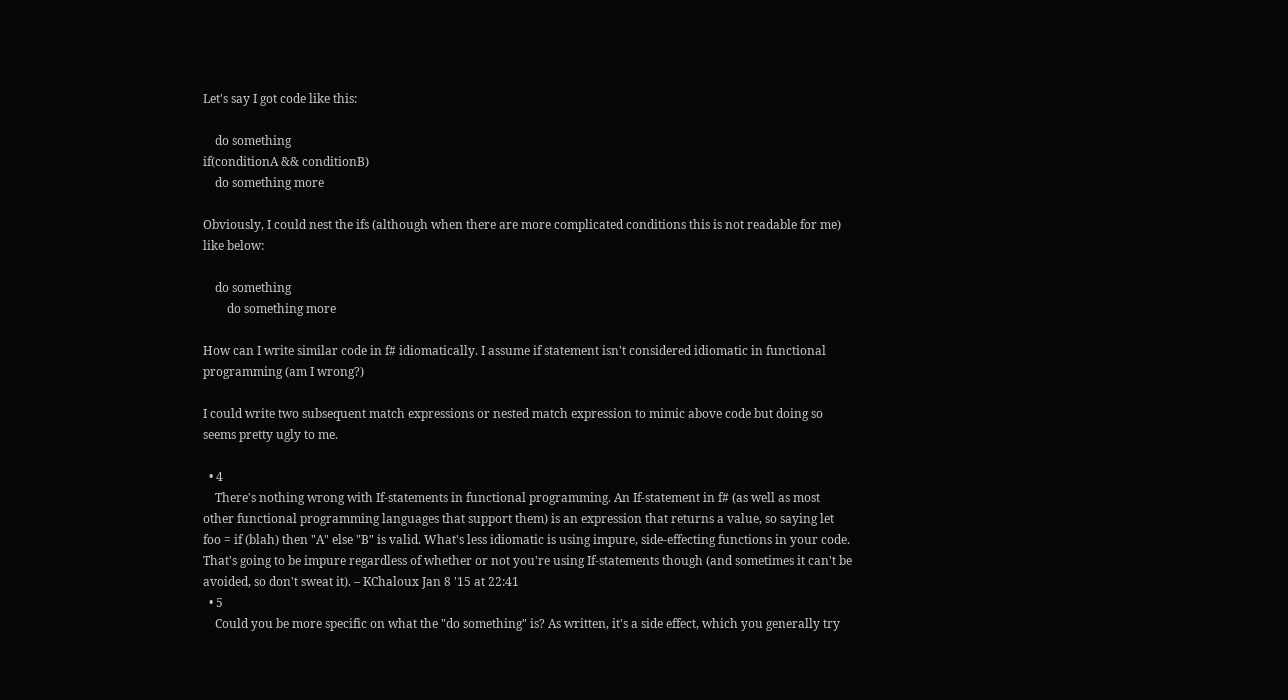Let's say I got code like this:

    do something
if(conditionA && conditionB)
    do something more

Obviously, I could nest the ifs (although when there are more complicated conditions this is not readable for me) like below:

    do something
        do something more

How can I write similar code in f# idiomatically. I assume if statement isn't considered idiomatic in functional programming (am I wrong?)

I could write two subsequent match expressions or nested match expression to mimic above code but doing so seems pretty ugly to me.

  • 4
    There's nothing wrong with If-statements in functional programming. An If-statement in f# (as well as most other functional programming languages that support them) is an expression that returns a value, so saying let foo = if (blah) then "A" else "B" is valid. What's less idiomatic is using impure, side-effecting functions in your code. That's going to be impure regardless of whether or not you're using If-statements though (and sometimes it can't be avoided, so don't sweat it). – KChaloux Jan 8 '15 at 22:41
  • 5
    Could you be more specific on what the "do something" is? As written, it's a side effect, which you generally try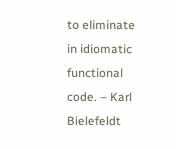to eliminate in idiomatic functional code. – Karl Bielefeldt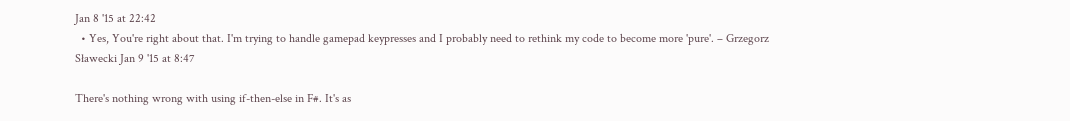Jan 8 '15 at 22:42
  • Yes, You're right about that. I'm trying to handle gamepad keypresses and I probably need to rethink my code to become more 'pure'. – Grzegorz Sławecki Jan 9 '15 at 8:47

There's nothing wrong with using if-then-else in F#. It's as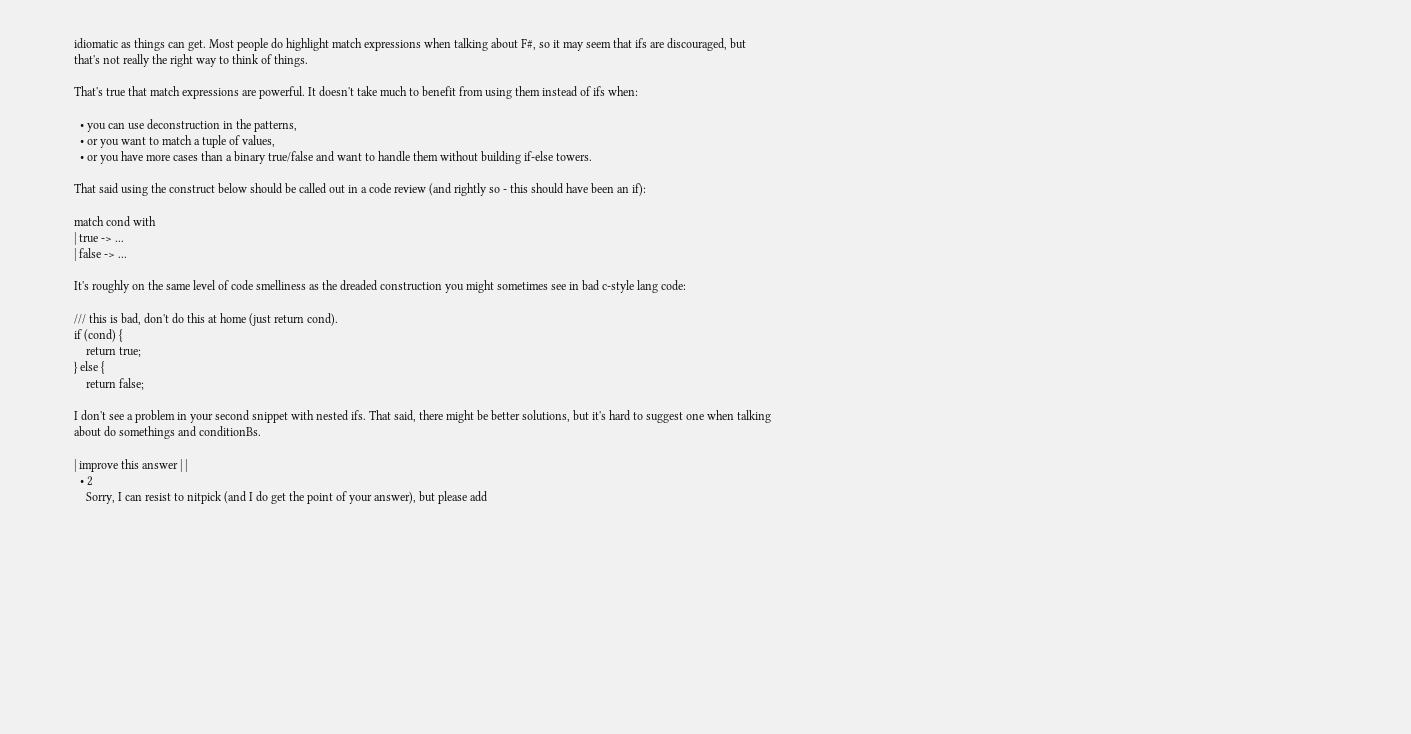idiomatic as things can get. Most people do highlight match expressions when talking about F#, so it may seem that ifs are discouraged, but that's not really the right way to think of things.

That's true that match expressions are powerful. It doesn't take much to benefit from using them instead of ifs when:

  • you can use deconstruction in the patterns,
  • or you want to match a tuple of values,
  • or you have more cases than a binary true/false and want to handle them without building if-else towers.

That said using the construct below should be called out in a code review (and rightly so - this should have been an if):

match cond with
| true -> ...
| false -> ...

It's roughly on the same level of code smelliness as the dreaded construction you might sometimes see in bad c-style lang code:

/// this is bad, don't do this at home (just return cond).
if (cond) {
    return true;
} else {
    return false;

I don't see a problem in your second snippet with nested ifs. That said, there might be better solutions, but it's hard to suggest one when talking about do somethings and conditionBs.

| improve this answer | |
  • 2
    Sorry, I can resist to nitpick (and I do get the point of your answer), but please add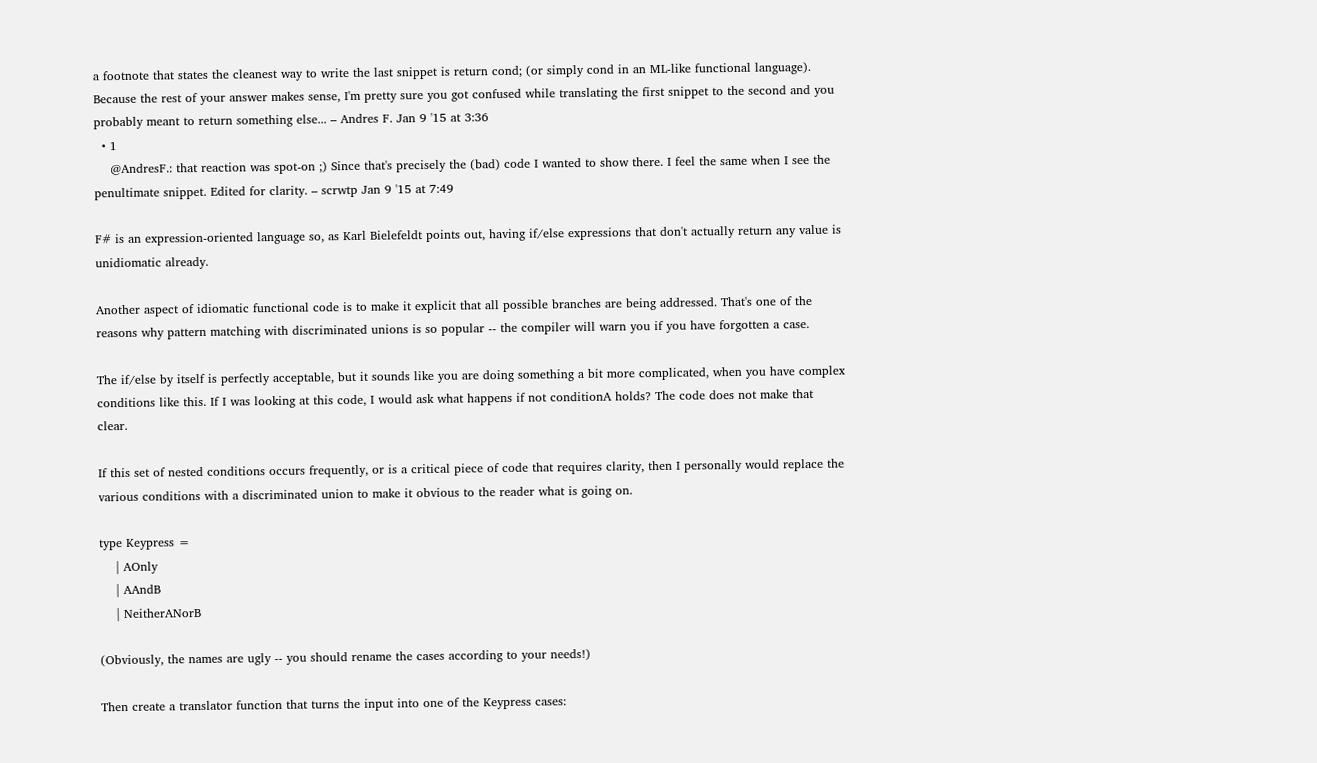a footnote that states the cleanest way to write the last snippet is return cond; (or simply cond in an ML-like functional language). Because the rest of your answer makes sense, I'm pretty sure you got confused while translating the first snippet to the second and you probably meant to return something else... – Andres F. Jan 9 '15 at 3:36
  • 1
    @AndresF.: that reaction was spot-on ;) Since that's precisely the (bad) code I wanted to show there. I feel the same when I see the penultimate snippet. Edited for clarity. – scrwtp Jan 9 '15 at 7:49

F# is an expression-oriented language so, as Karl Bielefeldt points out, having if/else expressions that don't actually return any value is unidiomatic already.

Another aspect of idiomatic functional code is to make it explicit that all possible branches are being addressed. That's one of the reasons why pattern matching with discriminated unions is so popular -- the compiler will warn you if you have forgotten a case.

The if/else by itself is perfectly acceptable, but it sounds like you are doing something a bit more complicated, when you have complex conditions like this. If I was looking at this code, I would ask what happens if not conditionA holds? The code does not make that clear.

If this set of nested conditions occurs frequently, or is a critical piece of code that requires clarity, then I personally would replace the various conditions with a discriminated union to make it obvious to the reader what is going on.

type Keypress =
    | AOnly
    | AAndB
    | NeitherANorB

(Obviously, the names are ugly -- you should rename the cases according to your needs!)

Then create a translator function that turns the input into one of the Keypress cases: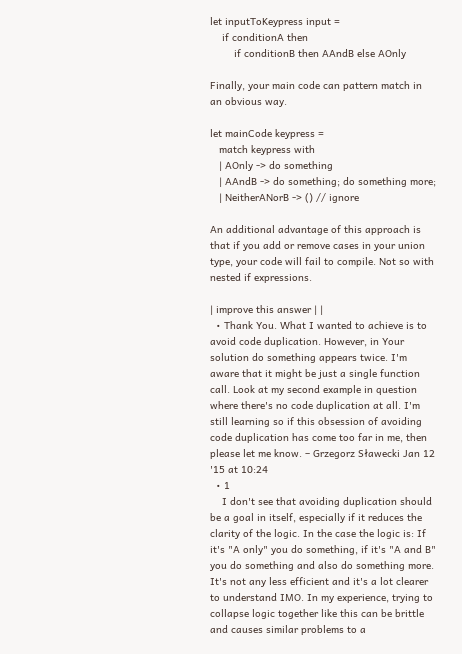let inputToKeypress input =
    if conditionA then
        if conditionB then AAndB else AOnly

Finally, your main code can pattern match in an obvious way.

let mainCode keypress =
   match keypress with
   | AOnly -> do something
   | AAndB -> do something; do something more;
   | NeitherANorB -> () // ignore

An additional advantage of this approach is that if you add or remove cases in your union type, your code will fail to compile. Not so with nested if expressions.

| improve this answer | |
  • Thank You. What I wanted to achieve is to avoid code duplication. However, in Your solution do something appears twice. I'm aware that it might be just a single function call. Look at my second example in question where there's no code duplication at all. I'm still learning so if this obsession of avoiding code duplication has come too far in me, then please let me know. – Grzegorz Sławecki Jan 12 '15 at 10:24
  • 1
    I don't see that avoiding duplication should be a goal in itself, especially if it reduces the clarity of the logic. In the case the logic is: If it's "A only" you do something, if it's "A and B" you do something and also do something more. It's not any less efficient and it's a lot clearer to understand IMO. In my experience, trying to collapse logic together like this can be brittle and causes similar problems to a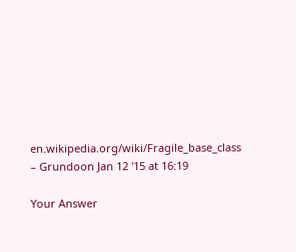en.wikipedia.org/wiki/Fragile_base_class – Grundoon Jan 12 '15 at 16:19

Your Answer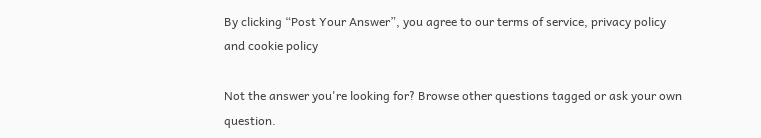By clicking “Post Your Answer”, you agree to our terms of service, privacy policy and cookie policy

Not the answer you're looking for? Browse other questions tagged or ask your own question.